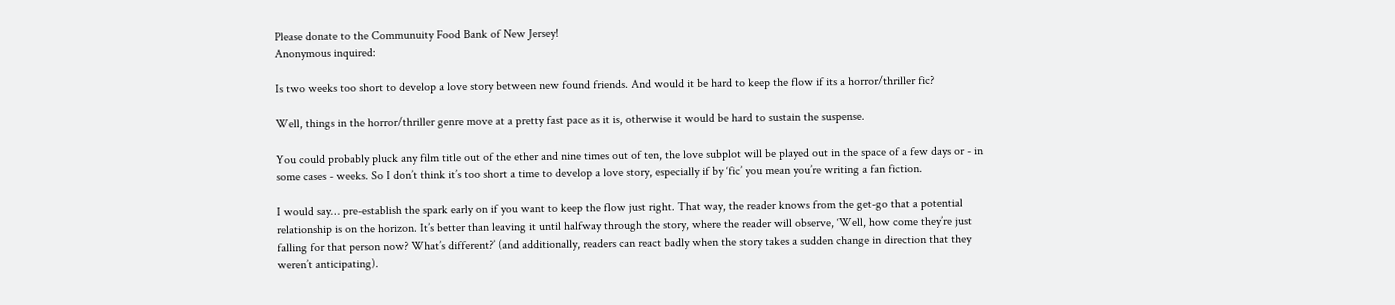Please donate to the Communuity Food Bank of New Jersey!
Anonymous inquired:

Is two weeks too short to develop a love story between new found friends. And would it be hard to keep the flow if its a horror/thriller fic?

Well, things in the horror/thriller genre move at a pretty fast pace as it is, otherwise it would be hard to sustain the suspense.

You could probably pluck any film title out of the ether and nine times out of ten, the love subplot will be played out in the space of a few days or - in some cases - weeks. So I don’t think it’s too short a time to develop a love story, especially if by ‘fic’ you mean you’re writing a fan fiction.

I would say… pre-establish the spark early on if you want to keep the flow just right. That way, the reader knows from the get-go that a potential relationship is on the horizon. It’s better than leaving it until halfway through the story, where the reader will observe, ‘Well, how come they’re just falling for that person now? What’s different?’ (and additionally, readers can react badly when the story takes a sudden change in direction that they weren’t anticipating).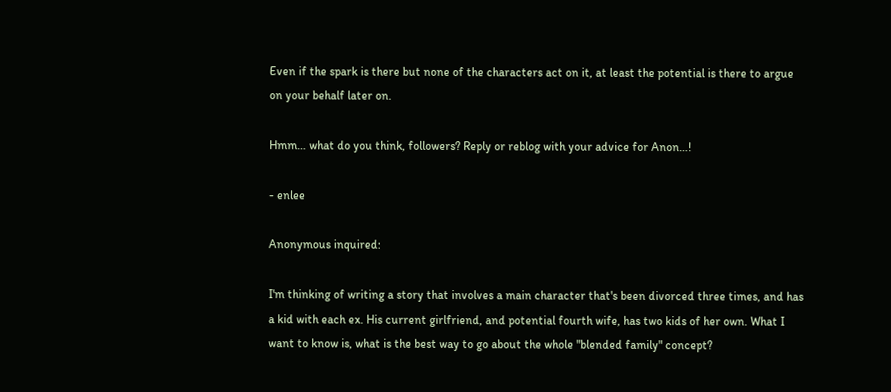Even if the spark is there but none of the characters act on it, at least the potential is there to argue on your behalf later on.

Hmm… what do you think, followers? Reply or reblog with your advice for Anon…!

- enlee

Anonymous inquired:

I'm thinking of writing a story that involves a main character that's been divorced three times, and has a kid with each ex. His current girlfriend, and potential fourth wife, has two kids of her own. What I want to know is, what is the best way to go about the whole "blended family" concept?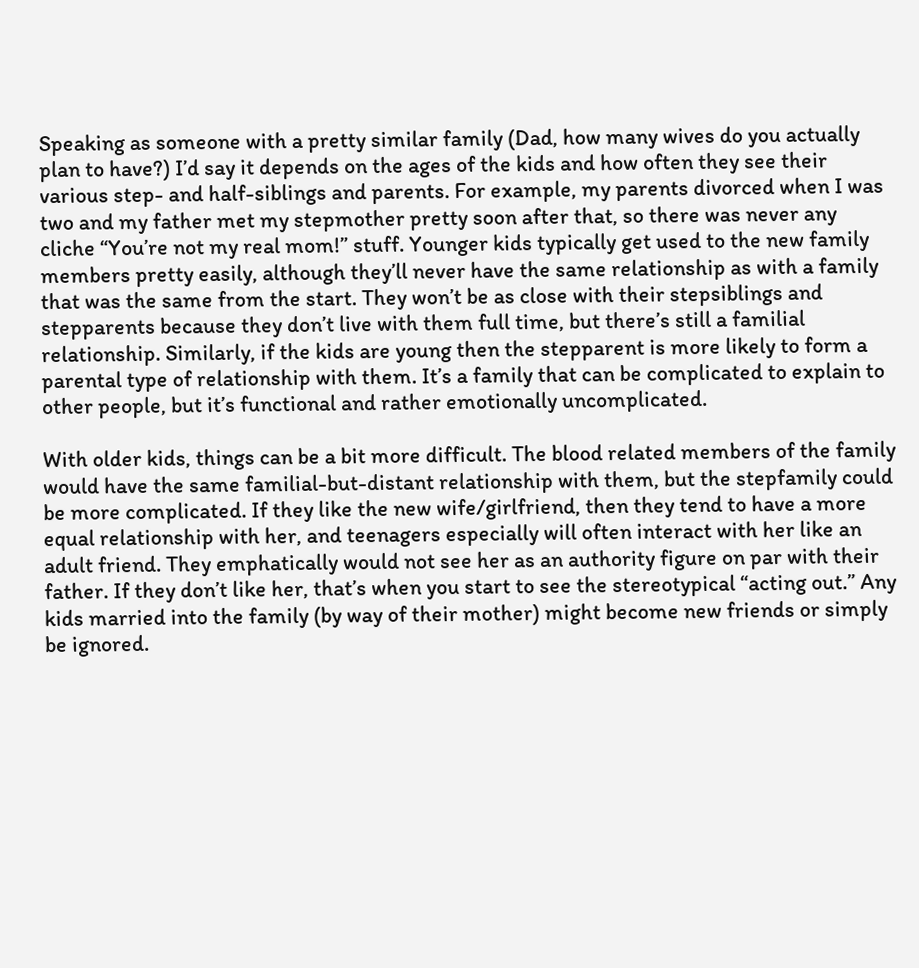Speaking as someone with a pretty similar family (Dad, how many wives do you actually plan to have?) I’d say it depends on the ages of the kids and how often they see their various step- and half-siblings and parents. For example, my parents divorced when I was two and my father met my stepmother pretty soon after that, so there was never any cliche “You’re not my real mom!” stuff. Younger kids typically get used to the new family members pretty easily, although they’ll never have the same relationship as with a family that was the same from the start. They won’t be as close with their stepsiblings and stepparents because they don’t live with them full time, but there’s still a familial relationship. Similarly, if the kids are young then the stepparent is more likely to form a parental type of relationship with them. It’s a family that can be complicated to explain to other people, but it’s functional and rather emotionally uncomplicated.

With older kids, things can be a bit more difficult. The blood related members of the family would have the same familial-but-distant relationship with them, but the stepfamily could be more complicated. If they like the new wife/girlfriend, then they tend to have a more equal relationship with her, and teenagers especially will often interact with her like an adult friend. They emphatically would not see her as an authority figure on par with their father. If they don’t like her, that’s when you start to see the stereotypical “acting out.” Any kids married into the family (by way of their mother) might become new friends or simply be ignored.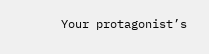Your protagonist’s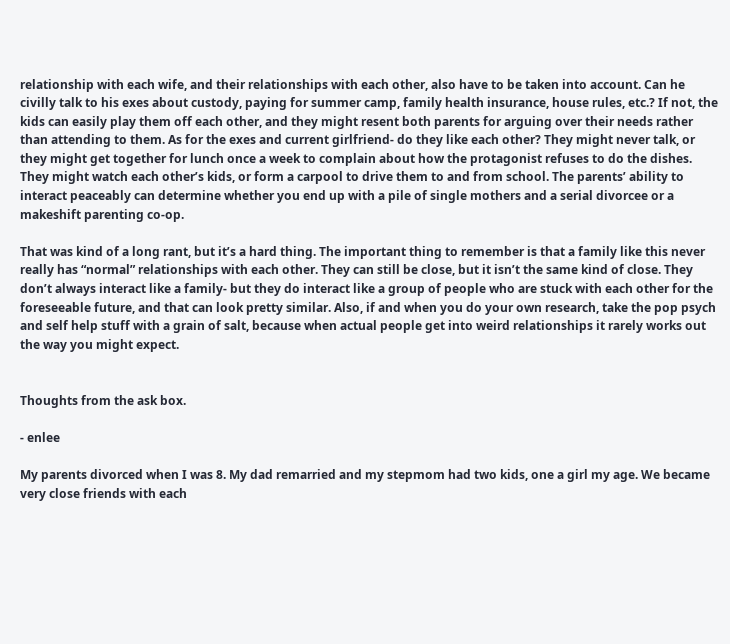relationship with each wife, and their relationships with each other, also have to be taken into account. Can he civilly talk to his exes about custody, paying for summer camp, family health insurance, house rules, etc.? If not, the kids can easily play them off each other, and they might resent both parents for arguing over their needs rather than attending to them. As for the exes and current girlfriend- do they like each other? They might never talk, or they might get together for lunch once a week to complain about how the protagonist refuses to do the dishes. They might watch each other’s kids, or form a carpool to drive them to and from school. The parents’ ability to interact peaceably can determine whether you end up with a pile of single mothers and a serial divorcee or a makeshift parenting co-op.

That was kind of a long rant, but it’s a hard thing. The important thing to remember is that a family like this never really has “normal” relationships with each other. They can still be close, but it isn’t the same kind of close. They don’t always interact like a family- but they do interact like a group of people who are stuck with each other for the foreseeable future, and that can look pretty similar. Also, if and when you do your own research, take the pop psych and self help stuff with a grain of salt, because when actual people get into weird relationships it rarely works out the way you might expect.


Thoughts from the ask box.

- enlee

My parents divorced when I was 8. My dad remarried and my stepmom had two kids, one a girl my age. We became very close friends with each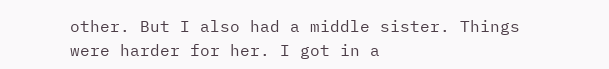other. But I also had a middle sister. Things were harder for her. I got in a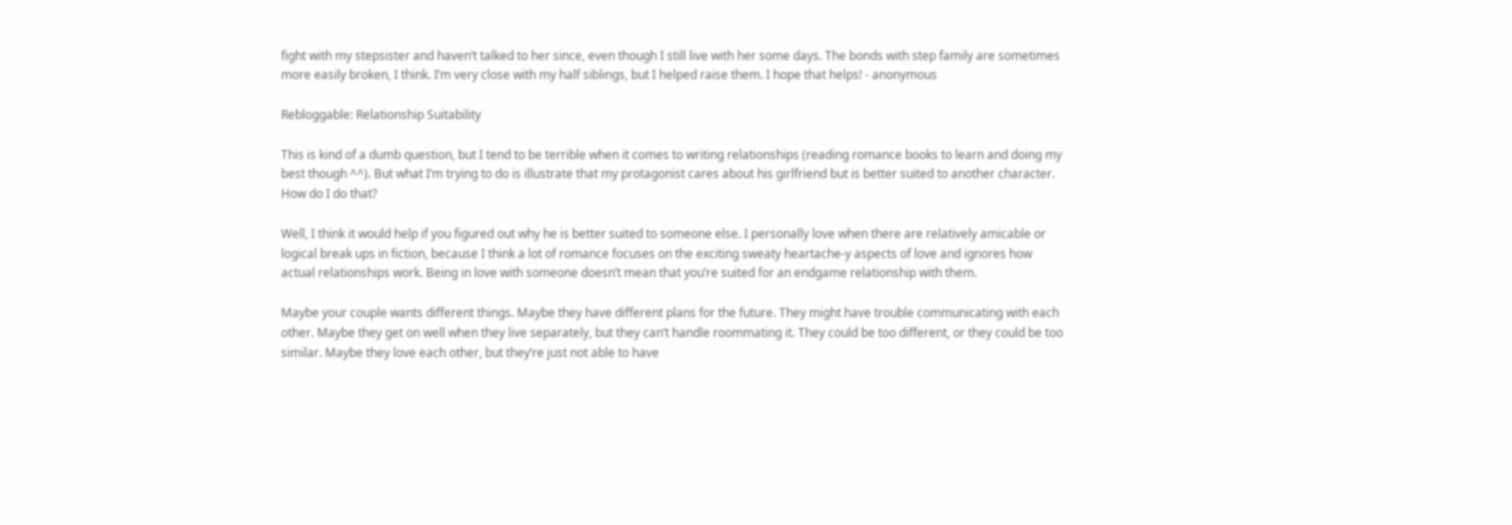fight with my stepsister and haven’t talked to her since, even though I still live with her some days. The bonds with step family are sometimes more easily broken, I think. I’m very close with my half siblings, but I helped raise them. I hope that helps! - anonymous

Rebloggable: Relationship Suitability

This is kind of a dumb question, but I tend to be terrible when it comes to writing relationships (reading romance books to learn and doing my best though ^^). But what I’m trying to do is illustrate that my protagonist cares about his girlfriend but is better suited to another character. How do I do that?

Well, I think it would help if you figured out why he is better suited to someone else. I personally love when there are relatively amicable or logical break ups in fiction, because I think a lot of romance focuses on the exciting sweaty heartache-y aspects of love and ignores how actual relationships work. Being in love with someone doesn’t mean that you’re suited for an endgame relationship with them.

Maybe your couple wants different things. Maybe they have different plans for the future. They might have trouble communicating with each other. Maybe they get on well when they live separately, but they can’t handle roommating it. They could be too different, or they could be too similar. Maybe they love each other, but they’re just not able to have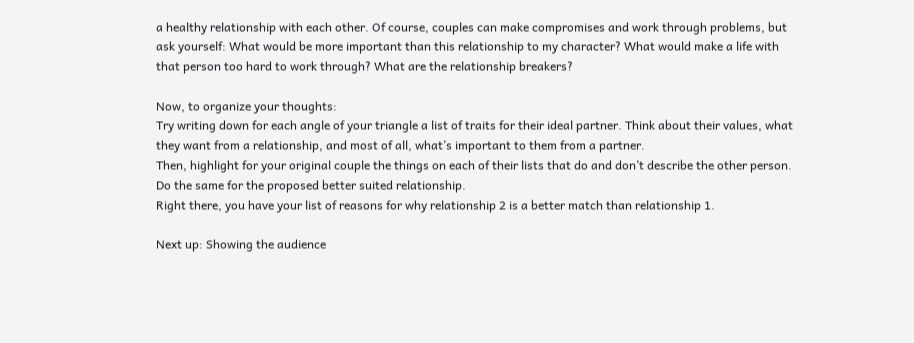a healthy relationship with each other. Of course, couples can make compromises and work through problems, but ask yourself: What would be more important than this relationship to my character? What would make a life with that person too hard to work through? What are the relationship breakers?

Now, to organize your thoughts:
Try writing down for each angle of your triangle a list of traits for their ideal partner. Think about their values, what they want from a relationship, and most of all, what’s important to them from a partner.
Then, highlight for your original couple the things on each of their lists that do and don’t describe the other person. Do the same for the proposed better suited relationship.
Right there, you have your list of reasons for why relationship 2 is a better match than relationship 1.

Next up: Showing the audience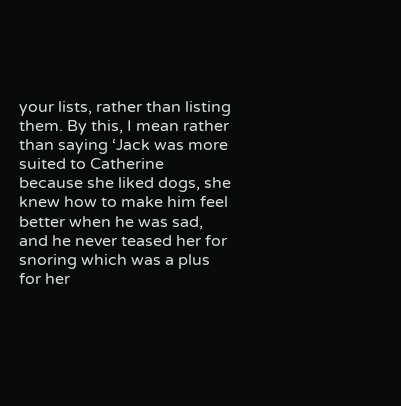your lists, rather than listing them. By this, I mean rather than saying ‘Jack was more suited to Catherine because she liked dogs, she knew how to make him feel better when he was sad, and he never teased her for snoring which was a plus for her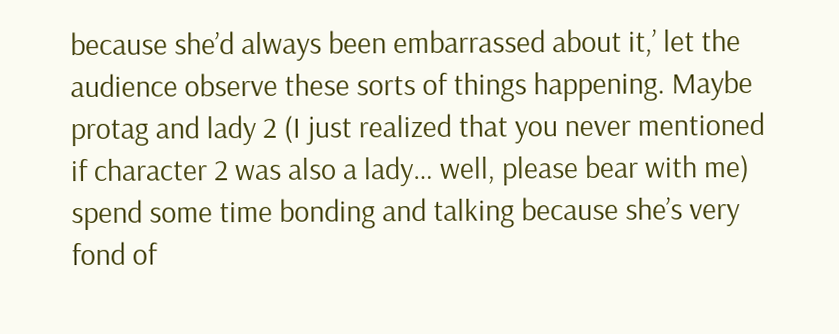because she’d always been embarrassed about it,’ let the audience observe these sorts of things happening. Maybe protag and lady 2 (I just realized that you never mentioned if character 2 was also a lady… well, please bear with me) spend some time bonding and talking because she’s very fond of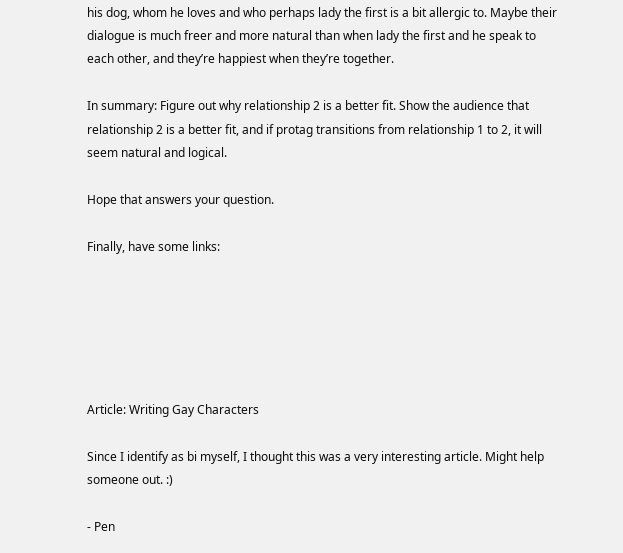his dog, whom he loves and who perhaps lady the first is a bit allergic to. Maybe their dialogue is much freer and more natural than when lady the first and he speak to each other, and they’re happiest when they’re together.

In summary: Figure out why relationship 2 is a better fit. Show the audience that relationship 2 is a better fit, and if protag transitions from relationship 1 to 2, it will seem natural and logical.

Hope that answers your question.

Finally, have some links:






Article: Writing Gay Characters

Since I identify as bi myself, I thought this was a very interesting article. Might help someone out. :)

- Pen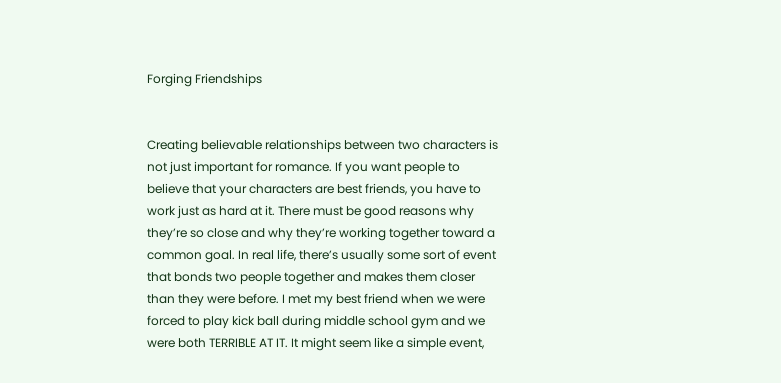Forging Friendships


Creating believable relationships between two characters is not just important for romance. If you want people to believe that your characters are best friends, you have to work just as hard at it. There must be good reasons why they’re so close and why they’re working together toward a common goal. In real life, there’s usually some sort of event that bonds two people together and makes them closer than they were before. I met my best friend when we were forced to play kick ball during middle school gym and we were both TERRIBLE AT IT. It might seem like a simple event,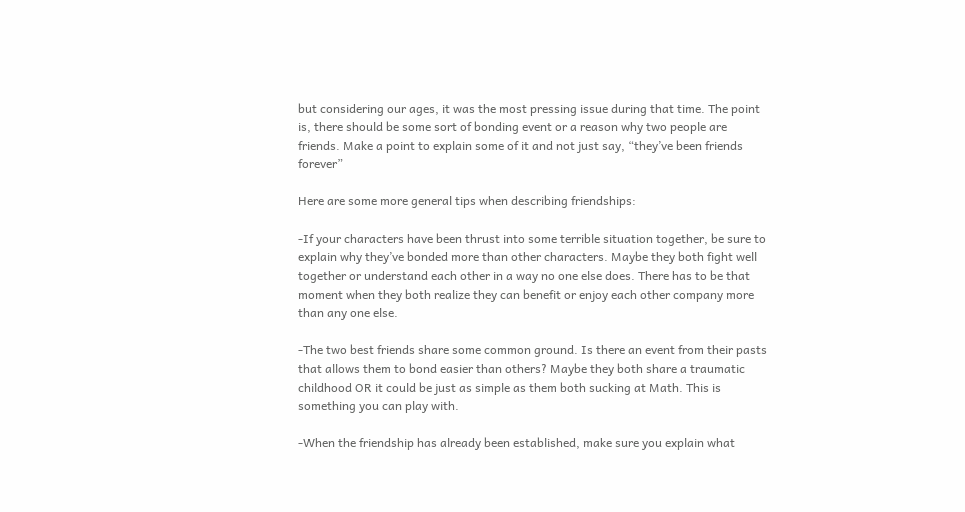but considering our ages, it was the most pressing issue during that time. The point is, there should be some sort of bonding event or a reason why two people are friends. Make a point to explain some of it and not just say, “they’ve been friends forever”

Here are some more general tips when describing friendships:

-If your characters have been thrust into some terrible situation together, be sure to explain why they’ve bonded more than other characters. Maybe they both fight well together or understand each other in a way no one else does. There has to be that moment when they both realize they can benefit or enjoy each other company more than any one else.

-The two best friends share some common ground. Is there an event from their pasts that allows them to bond easier than others? Maybe they both share a traumatic childhood OR it could be just as simple as them both sucking at Math. This is something you can play with.

-When the friendship has already been established, make sure you explain what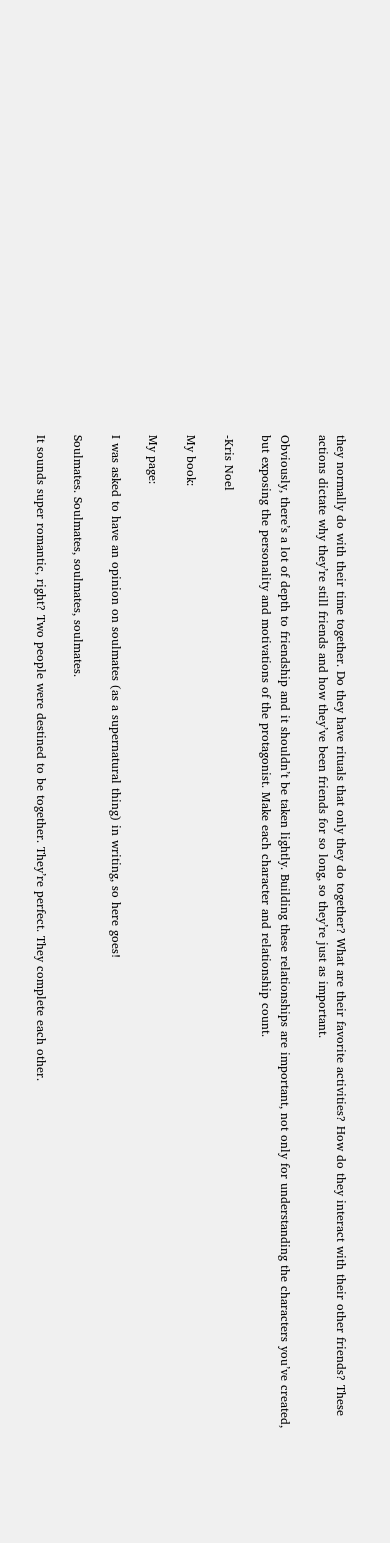they normally do with their time together. Do they have rituals that only they do together? What are their favorite activities? How do they interact with their other friends? These actions dictate why they’re still friends and how they’ve been friends for so long, so they’re just as important.

Obviously, there’s a lot of depth to friendship and it shouldn’t be taken lightly. Building these relationships are important, not only for understanding the characters you’ve created, but exposing the personality and motivations of the protagonist. Make each character and relationship count.

-Kris Noel

My book:

My page:

I was asked to have an opinion on soulmates (as a supernatural thing) in writing, so here goes!

Soulmates. Soulmates, soulmates, soulmates.

It sounds super romantic, right? Two people were destined to be together. They’re perfect. They complete each other.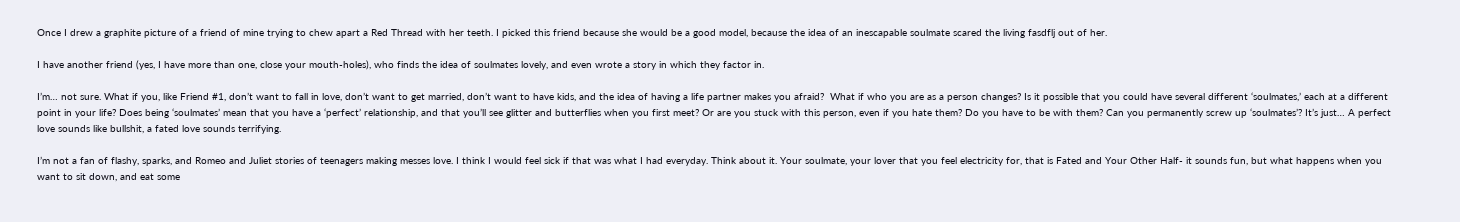Once I drew a graphite picture of a friend of mine trying to chew apart a Red Thread with her teeth. I picked this friend because she would be a good model, because the idea of an inescapable soulmate scared the living fasdflj out of her.

I have another friend (yes, I have more than one, close your mouth-holes), who finds the idea of soulmates lovely, and even wrote a story in which they factor in.

I’m… not sure. What if you, like Friend #1, don’t want to fall in love, don’t want to get married, don’t want to have kids, and the idea of having a life partner makes you afraid?  What if who you are as a person changes? Is it possible that you could have several different ‘soulmates,’ each at a different point in your life? Does being ‘soulmates’ mean that you have a ‘perfect’ relationship, and that you’ll see glitter and butterflies when you first meet? Or are you stuck with this person, even if you hate them? Do you have to be with them? Can you permanently screw up ‘soulmates’? It’s just… A perfect love sounds like bullshit, a fated love sounds terrifying.

I’m not a fan of flashy, sparks, and Romeo and Juliet stories of teenagers making messes love. I think I would feel sick if that was what I had everyday. Think about it. Your soulmate, your lover that you feel electricity for, that is Fated and Your Other Half- it sounds fun, but what happens when you want to sit down, and eat some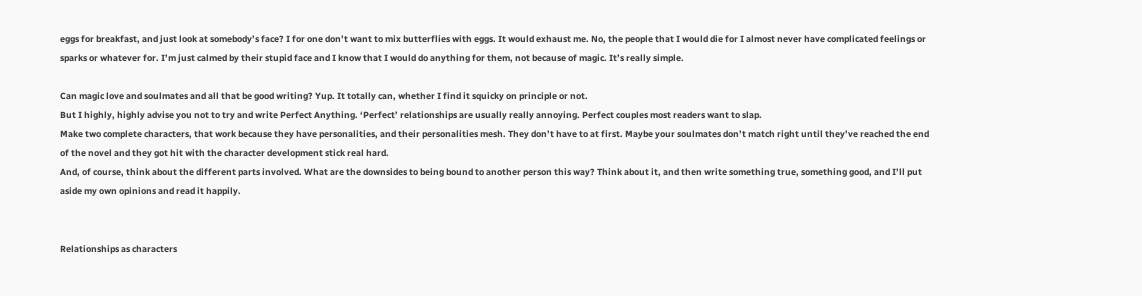eggs for breakfast, and just look at somebody’s face? I for one don’t want to mix butterflies with eggs. It would exhaust me. No, the people that I would die for I almost never have complicated feelings or sparks or whatever for. I’m just calmed by their stupid face and I know that I would do anything for them, not because of magic. It’s really simple.

Can magic love and soulmates and all that be good writing? Yup. It totally can, whether I find it squicky on principle or not.
But I highly, highly advise you not to try and write Perfect Anything. ‘Perfect’ relationships are usually really annoying. Perfect couples most readers want to slap.
Make two complete characters, that work because they have personalities, and their personalities mesh. They don’t have to at first. Maybe your soulmates don’t match right until they’ve reached the end of the novel and they got hit with the character development stick real hard.
And, of course, think about the different parts involved. What are the downsides to being bound to another person this way? Think about it, and then write something true, something good, and I’ll put aside my own opinions and read it happily.


Relationships as characters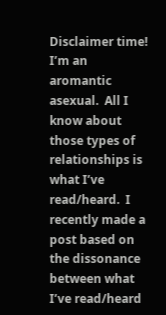Disclaimer time!  I’m an aromantic asexual.  All I know about those types of relationships is what I’ve read/heard.  I recently made a post based on the dissonance between what I’ve read/heard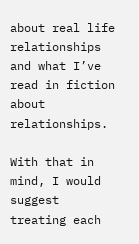about real life relationships and what I’ve read in fiction about relationships.

With that in mind, I would suggest treating each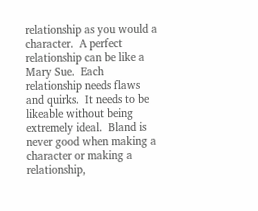relationship as you would a character.  A perfect relationship can be like a Mary Sue.  Each relationship needs flaws and quirks.  It needs to be likeable without being extremely ideal.  Bland is never good when making a character or making a relationship,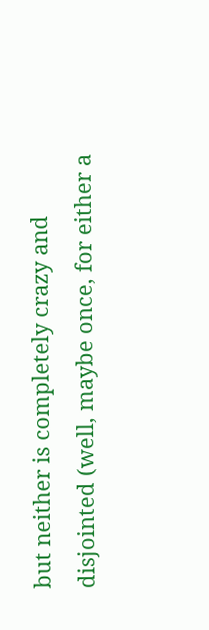but neither is completely crazy and disjointed (well, maybe once, for either a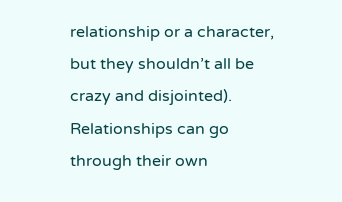relationship or a character, but they shouldn’t all be crazy and disjointed).  Relationships can go through their own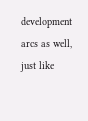development arcs as well, just like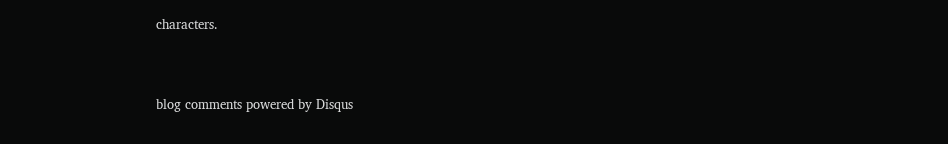characters.


blog comments powered by Disqus